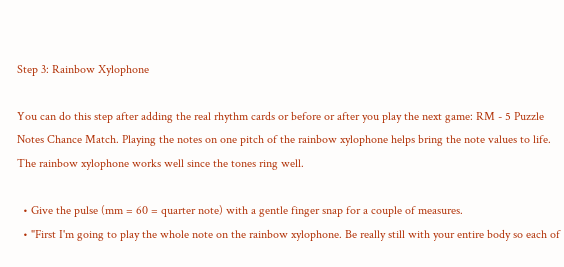Step 3: Rainbow Xylophone

You can do this step after adding the real rhythm cards or before or after you play the next game: RM - 5 Puzzle Notes Chance Match. Playing the notes on one pitch of the rainbow xylophone helps bring the note values to life. The rainbow xylophone works well since the tones ring well.

  • Give the pulse (mm = 60 = quarter note) with a gentle finger snap for a couple of measures.
  • "First I'm going to play the whole note on the rainbow xylophone. Be really still with your entire body so each of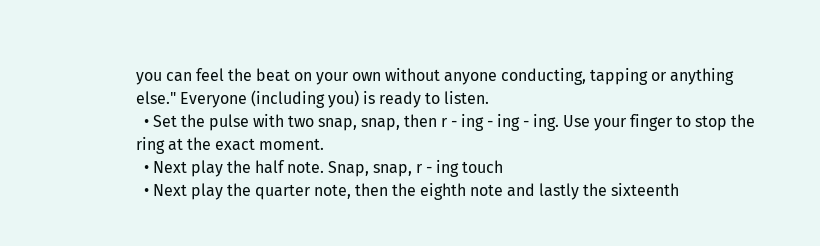you can feel the beat on your own without anyone conducting, tapping or anything else." Everyone (including you) is ready to listen.
  • Set the pulse with two snap, snap, then r - ing - ing - ing. Use your finger to stop the ring at the exact moment.
  • Next play the half note. Snap, snap, r - ing touch
  • Next play the quarter note, then the eighth note and lastly the sixteenth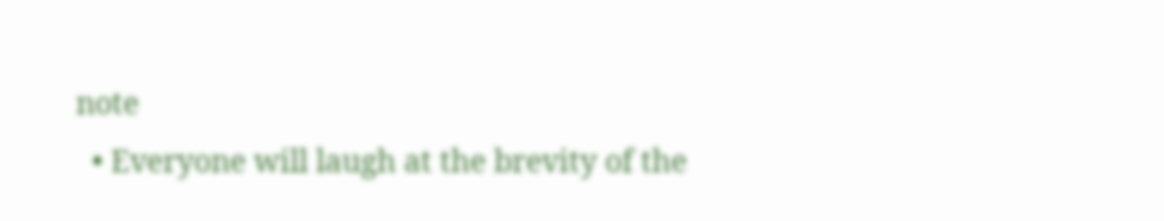note
  • Everyone will laugh at the brevity of the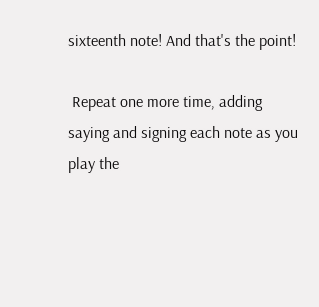sixteenth note! And that's the point!

 Repeat one more time, adding saying and signing each note as you play the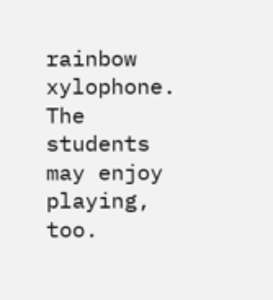rainbow xylophone. The students may enjoy playing, too.